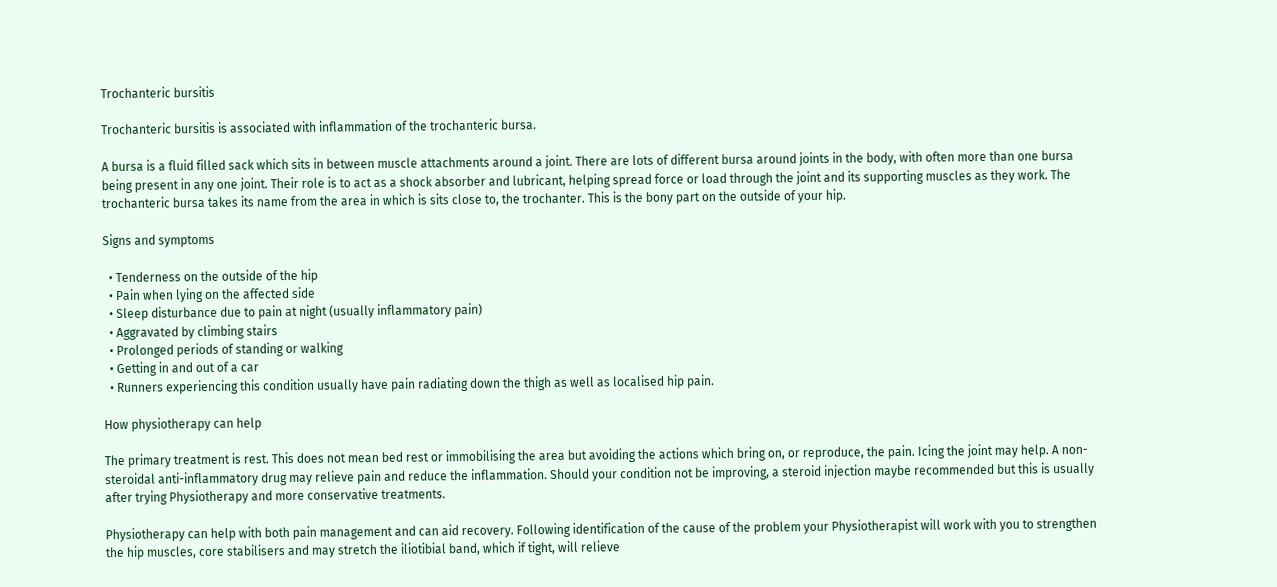Trochanteric bursitis

Trochanteric bursitis is associated with inflammation of the trochanteric bursa.

A bursa is a fluid filled sack which sits in between muscle attachments around a joint. There are lots of different bursa around joints in the body, with often more than one bursa being present in any one joint. Their role is to act as a shock absorber and lubricant, helping spread force or load through the joint and its supporting muscles as they work. The trochanteric bursa takes its name from the area in which is sits close to, the trochanter. This is the bony part on the outside of your hip.

Signs and symptoms

  • Tenderness on the outside of the hip
  • Pain when lying on the affected side
  • Sleep disturbance due to pain at night (usually inflammatory pain)
  • Aggravated by climbing stairs
  • Prolonged periods of standing or walking
  • Getting in and out of a car
  • Runners experiencing this condition usually have pain radiating down the thigh as well as localised hip pain.

How physiotherapy can help

The primary treatment is rest. This does not mean bed rest or immobilising the area but avoiding the actions which bring on, or reproduce, the pain. Icing the joint may help. A non-steroidal anti-inflammatory drug may relieve pain and reduce the inflammation. Should your condition not be improving, a steroid injection maybe recommended but this is usually after trying Physiotherapy and more conservative treatments.

Physiotherapy can help with both pain management and can aid recovery. Following identification of the cause of the problem your Physiotherapist will work with you to strengthen the hip muscles, core stabilisers and may stretch the iliotibial band, which if tight, will relieve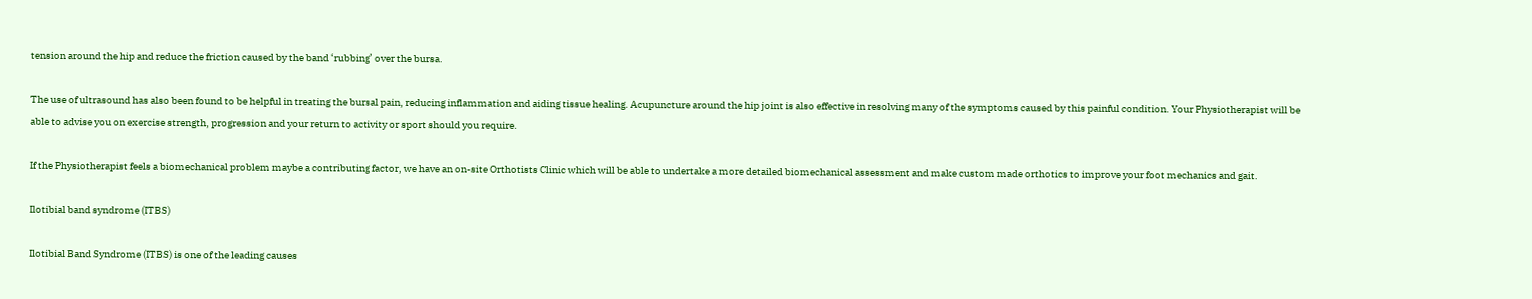tension around the hip and reduce the friction caused by the band ‘rubbing’ over the bursa.

The use of ultrasound has also been found to be helpful in treating the bursal pain, reducing inflammation and aiding tissue healing. Acupuncture around the hip joint is also effective in resolving many of the symptoms caused by this painful condition. Your Physiotherapist will be able to advise you on exercise strength, progression and your return to activity or sport should you require.

If the Physiotherapist feels a biomechanical problem maybe a contributing factor, we have an on-site Orthotists Clinic which will be able to undertake a more detailed biomechanical assessment and make custom made orthotics to improve your foot mechanics and gait.

Ilotibial band syndrome (ITBS)

Ilotibial Band Syndrome (ITBS) is one of the leading causes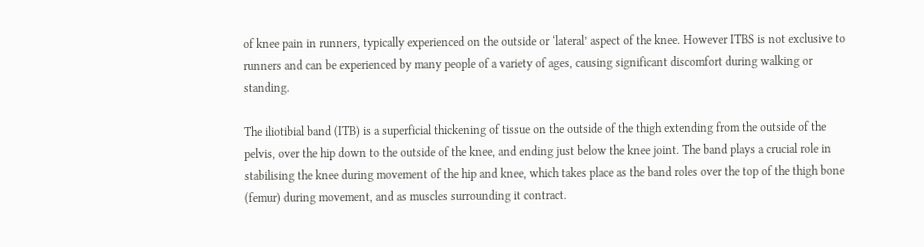of knee pain in runners, typically experienced on the outside or ‘lateral’ aspect of the knee. However ITBS is not exclusive to runners and can be experienced by many people of a variety of ages, causing significant discomfort during walking or standing.

The iliotibial band (ITB) is a superficial thickening of tissue on the outside of the thigh extending from the outside of the pelvis, over the hip down to the outside of the knee, and ending just below the knee joint. The band plays a crucial role in stabilising the knee during movement of the hip and knee, which takes place as the band roles over the top of the thigh bone (femur) during movement, and as muscles surrounding it contract.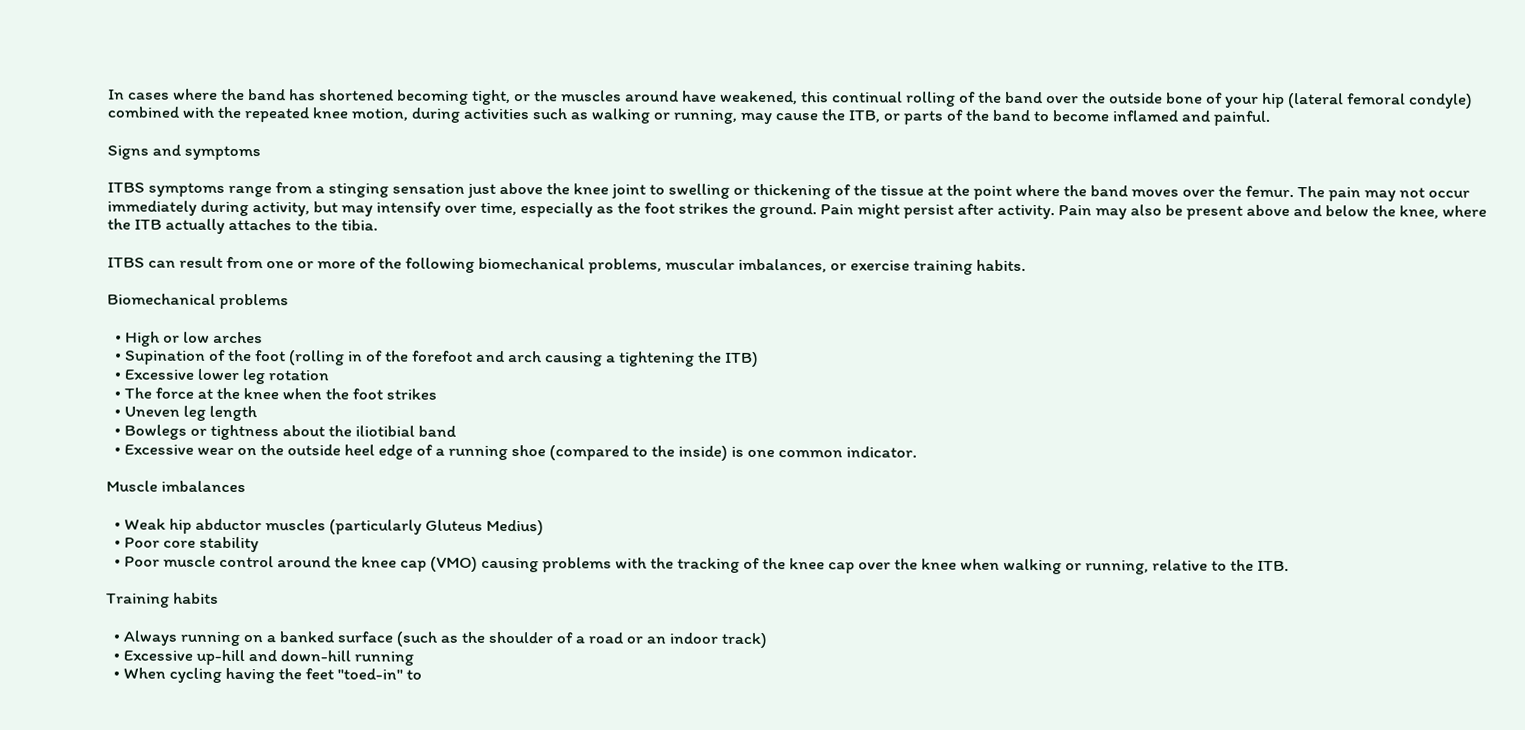In cases where the band has shortened becoming tight, or the muscles around have weakened, this continual rolling of the band over the outside bone of your hip (lateral femoral condyle) combined with the repeated knee motion, during activities such as walking or running, may cause the ITB, or parts of the band to become inflamed and painful.

Signs and symptoms

ITBS symptoms range from a stinging sensation just above the knee joint to swelling or thickening of the tissue at the point where the band moves over the femur. The pain may not occur immediately during activity, but may intensify over time, especially as the foot strikes the ground. Pain might persist after activity. Pain may also be present above and below the knee, where the ITB actually attaches to the tibia.

ITBS can result from one or more of the following biomechanical problems, muscular imbalances, or exercise training habits.

Biomechanical problems

  • High or low arches
  • Supination of the foot (rolling in of the forefoot and arch causing a tightening the ITB)
  • Excessive lower leg rotation
  • The force at the knee when the foot strikes
  • Uneven leg length
  • Bowlegs or tightness about the iliotibial band
  • Excessive wear on the outside heel edge of a running shoe (compared to the inside) is one common indicator.

Muscle imbalances

  • Weak hip abductor muscles (particularly Gluteus Medius)
  • Poor core stability
  • Poor muscle control around the knee cap (VMO) causing problems with the tracking of the knee cap over the knee when walking or running, relative to the ITB.

Training habits

  • Always running on a banked surface (such as the shoulder of a road or an indoor track)
  • Excessive up-hill and down-hill running
  • When cycling having the feet "toed-in" to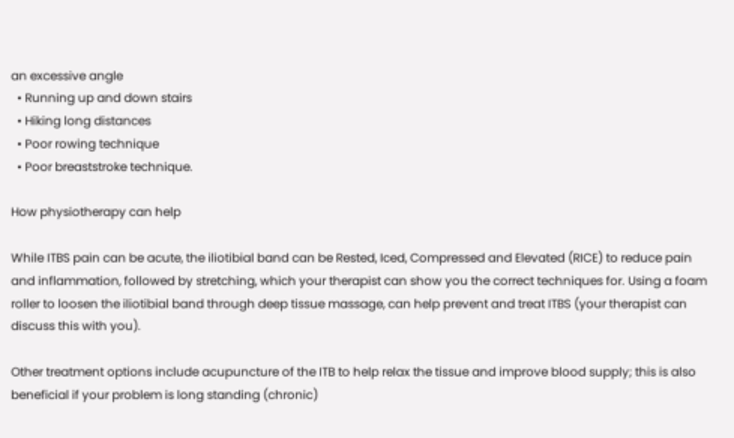an excessive angle
  • Running up and down stairs
  • Hiking long distances
  • Poor rowing technique
  • Poor breaststroke technique.

How physiotherapy can help

While ITBS pain can be acute, the iliotibial band can be Rested, Iced, Compressed and Elevated (RICE) to reduce pain and inflammation, followed by stretching, which your therapist can show you the correct techniques for. Using a foam roller to loosen the iliotibial band through deep tissue massage, can help prevent and treat ITBS (your therapist can discuss this with you).

Other treatment options include acupuncture of the ITB to help relax the tissue and improve blood supply; this is also beneficial if your problem is long standing (chronic)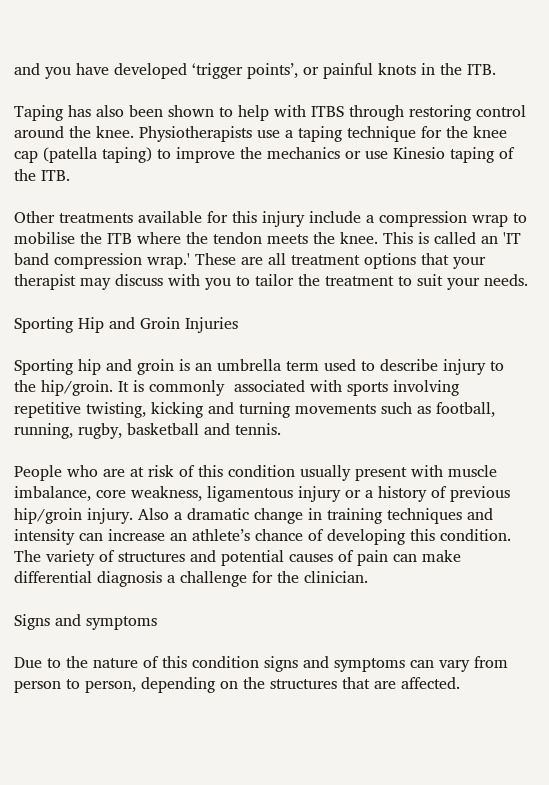and you have developed ‘trigger points’, or painful knots in the ITB.

Taping has also been shown to help with ITBS through restoring control around the knee. Physiotherapists use a taping technique for the knee cap (patella taping) to improve the mechanics or use Kinesio taping of the ITB.

Other treatments available for this injury include a compression wrap to mobilise the ITB where the tendon meets the knee. This is called an 'IT band compression wrap.' These are all treatment options that your therapist may discuss with you to tailor the treatment to suit your needs.

Sporting Hip and Groin Injuries

Sporting hip and groin is an umbrella term used to describe injury to the hip/groin. It is commonly  associated with sports involving repetitive twisting, kicking and turning movements such as football, running, rugby, basketball and tennis.

People who are at risk of this condition usually present with muscle imbalance, core weakness, ligamentous injury or a history of previous hip/groin injury. Also a dramatic change in training techniques and intensity can increase an athlete’s chance of developing this condition. The variety of structures and potential causes of pain can make differential diagnosis a challenge for the clinician.

Signs and symptoms

Due to the nature of this condition signs and symptoms can vary from person to person, depending on the structures that are affected.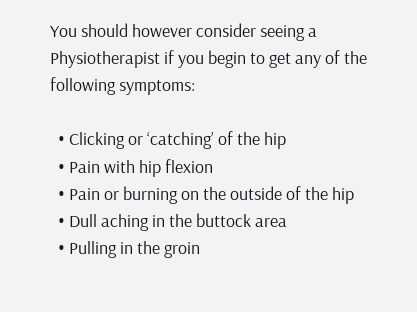You should however consider seeing a Physiotherapist if you begin to get any of the following symptoms:

  • Clicking or ‘catching’ of the hip
  • Pain with hip flexion
  • Pain or burning on the outside of the hip
  • Dull aching in the buttock area
  • Pulling in the groin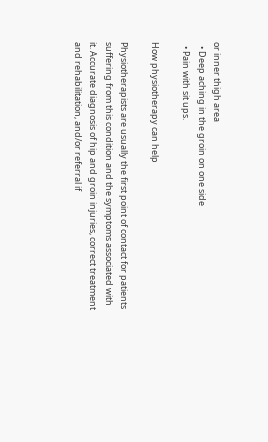or inner thigh area
  • Deep aching in the groin on one side
  • Pain with sit ups.

How physiotherapy can help

Physiotherapists are usually the first point of contact for patients suffering from this condition and the symptoms associated with it. Accurate diagnosis of hip and groin injuries, correct treatment and rehabilitation, and/or referral if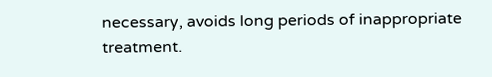necessary, avoids long periods of inappropriate treatment.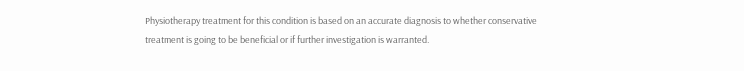Physiotherapy treatment for this condition is based on an accurate diagnosis to whether conservative treatment is going to be beneficial or if further investigation is warranted.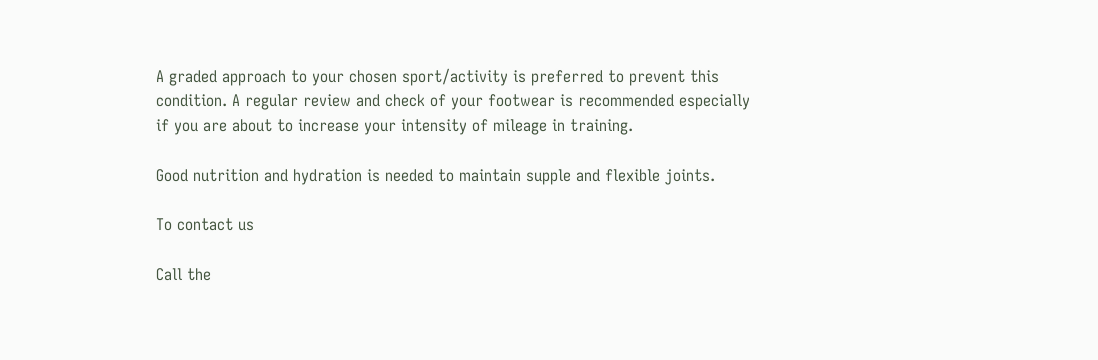A graded approach to your chosen sport/activity is preferred to prevent this condition. A regular review and check of your footwear is recommended especially if you are about to increase your intensity of mileage in training.

Good nutrition and hydration is needed to maintain supple and flexible joints.

To contact us

Call the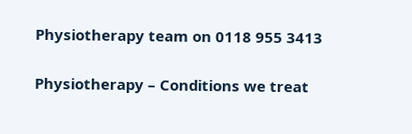Physiotherapy team on 0118 955 3413


Physiotherapy – Conditions we treat